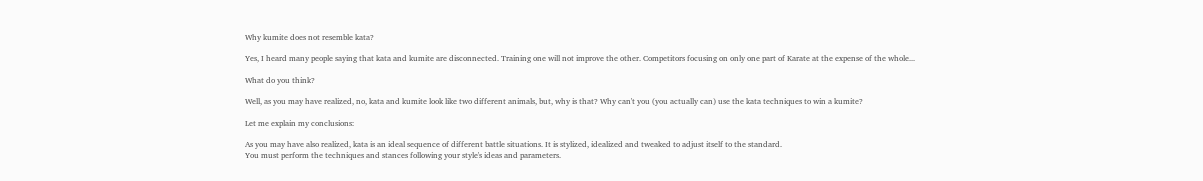Why kumite does not resemble kata?

Yes, I heard many people saying that kata and kumite are disconnected. Training one will not improve the other. Competitors focusing on only one part of Karate at the expense of the whole...

What do you think?

Well, as you may have realized, no, kata and kumite look like two different animals, but, why is that? Why can't you (you actually can) use the kata techniques to win a kumite?

Let me explain my conclusions:

As you may have also realized, kata is an ideal sequence of different battle situations. It is stylized, idealized and tweaked to adjust itself to the standard.
You must perform the techniques and stances following your style's ideas and parameters.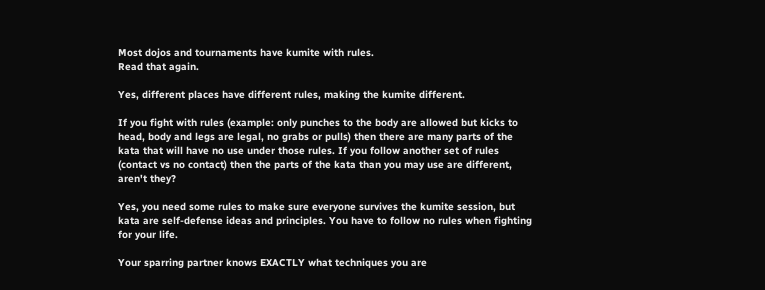Most dojos and tournaments have kumite with rules.
Read that again.

Yes, different places have different rules, making the kumite different.

If you fight with rules (example: only punches to the body are allowed but kicks to head, body and legs are legal, no grabs or pulls) then there are many parts of the kata that will have no use under those rules. If you follow another set of rules (contact vs no contact) then the parts of the kata than you may use are different, aren't they?

Yes, you need some rules to make sure everyone survives the kumite session, but kata are self-defense ideas and principles. You have to follow no rules when fighting for your life.

Your sparring partner knows EXACTLY what techniques you are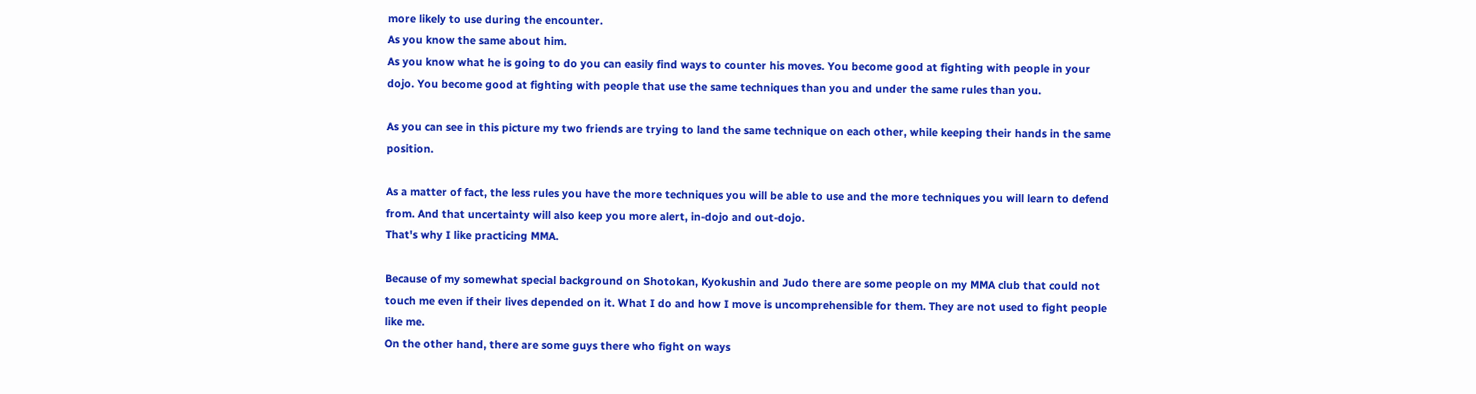more likely to use during the encounter.
As you know the same about him.
As you know what he is going to do you can easily find ways to counter his moves. You become good at fighting with people in your dojo. You become good at fighting with people that use the same techniques than you and under the same rules than you.

As you can see in this picture my two friends are trying to land the same technique on each other, while keeping their hands in the same position.

As a matter of fact, the less rules you have the more techniques you will be able to use and the more techniques you will learn to defend from. And that uncertainty will also keep you more alert, in-dojo and out-dojo.
That's why I like practicing MMA.

Because of my somewhat special background on Shotokan, Kyokushin and Judo there are some people on my MMA club that could not touch me even if their lives depended on it. What I do and how I move is uncomprehensible for them. They are not used to fight people like me.
On the other hand, there are some guys there who fight on ways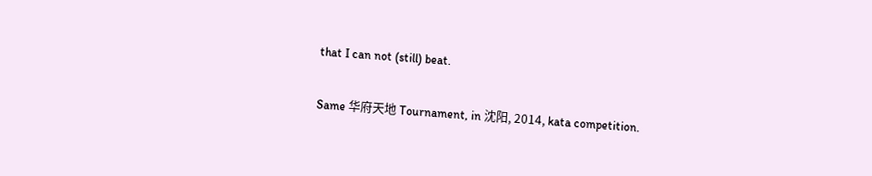that I can not (still) beat.

Same 华府天地 Tournament, in 沈阳, 2014, kata competition.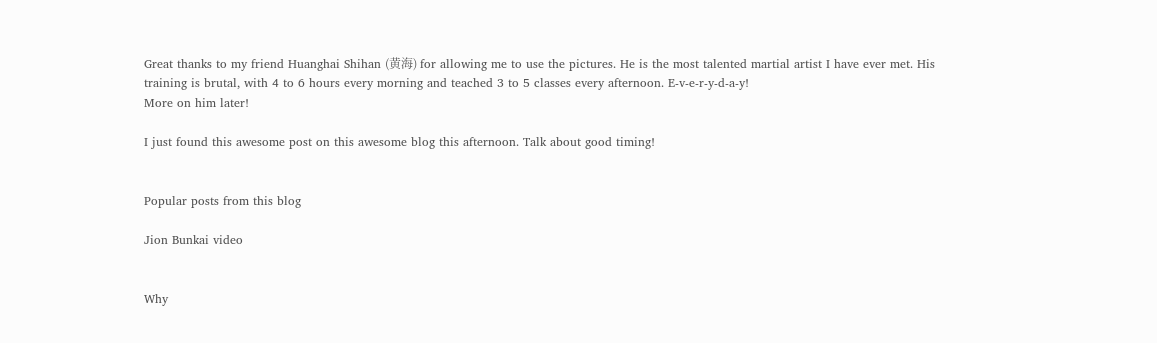Great thanks to my friend Huanghai Shihan (黄海) for allowing me to use the pictures. He is the most talented martial artist I have ever met. His training is brutal, with 4 to 6 hours every morning and teached 3 to 5 classes every afternoon. E-v-e-r-y-d-a-y!
More on him later!

I just found this awesome post on this awesome blog this afternoon. Talk about good timing!


Popular posts from this blog

Jion Bunkai video


Why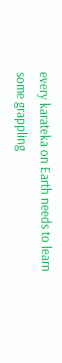every karateka on Earth needs to learn some grappling